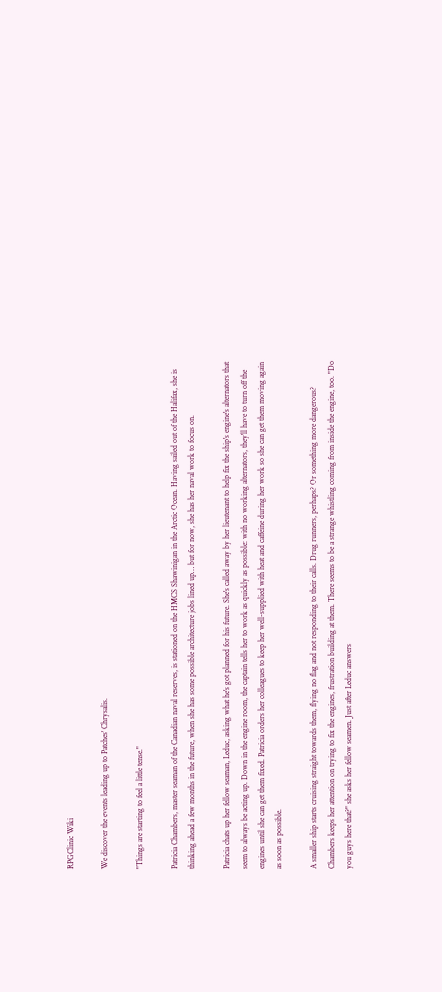RPGClinic Wiki

We discover the events leading up to Patches' Chrysalis.

"Things are starting to feel a little tense."

Patricia Chambers, master seaman of the Canadian naval reserves, is stationed on the HMCS Shawinigan in the Arctic Ocean. Having sailed out of the Halifax, she is thinking ahead a few months in the future, when she has some possible architecture jobs lined up… but for now, she has her naval work to focus on.

Patricia chats up her fellow seaman, Leduc, asking what he's got planned for his future. She's called away by her lieutenant to help fix the ship's engine's alternators that seem to always be acting up. Down in the engine room, the captain tells her to work as quickly as possible: with no working alternators, they'll have to turn off the engines until she can get them fixed. Patricia orders her colleagues to keep her well-supplied with heat and caffeine during her work so she can get them moving again as soon as possible.

A smaller ship starts cruising straight towards them, flying no flag and not responding to their calls. Drug runners, perhaps? Or something more dangerous? Chambers keeps her attention on trying to fix the engines, frustration building at them. There seems to be a strange whistling coming from inside the engine, too. "Do you guys here that?" she asks her fellow seamen. Just after Leduc answers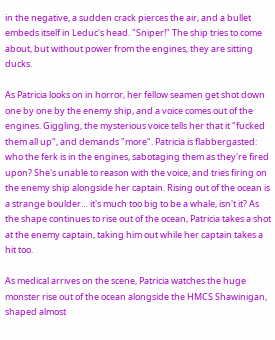in the negative, a sudden crack pierces the air, and a bullet embeds itself in Leduc's head. "Sniper!" The ship tries to come about, but without power from the engines, they are sitting ducks.

As Patricia looks on in horror, her fellow seamen get shot down one by one by the enemy ship, and a voice comes out of the engines. Giggling, the mysterious voice tells her that it "fucked them all up", and demands "more". Patricia is flabbergasted: who the ferk is in the engines, sabotaging them as they're fired upon? She's unable to reason with the voice, and tries firing on the enemy ship alongside her captain. Rising out of the ocean is a strange boulder… it's much too big to be a whale, isn't it? As the shape continues to rise out of the ocean, Patricia takes a shot at the enemy captain, taking him out while her captain takes a hit too.

As medical arrives on the scene, Patricia watches the huge monster rise out of the ocean alongside the HMCS Shawinigan, shaped almost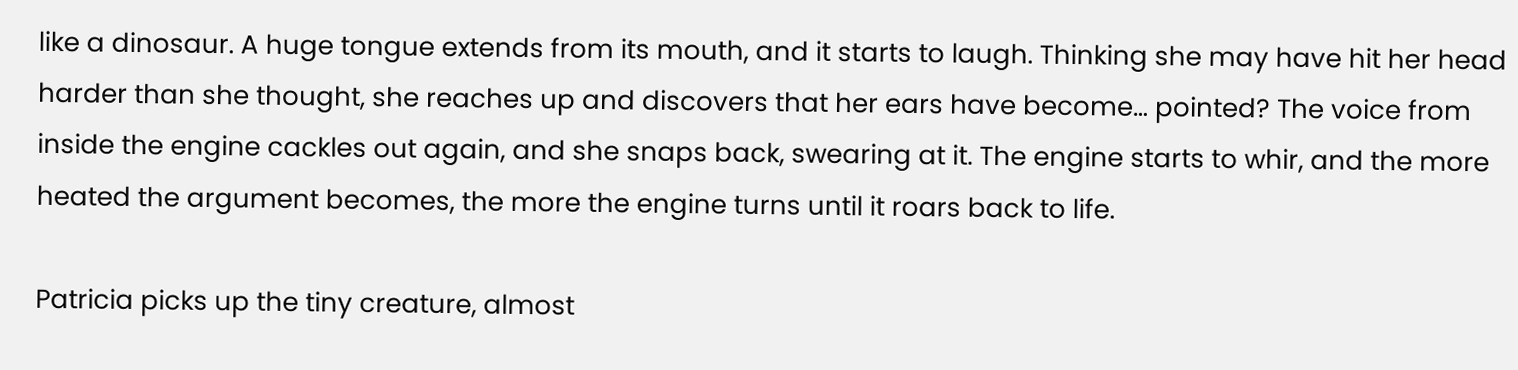like a dinosaur. A huge tongue extends from its mouth, and it starts to laugh. Thinking she may have hit her head harder than she thought, she reaches up and discovers that her ears have become… pointed? The voice from inside the engine cackles out again, and she snaps back, swearing at it. The engine starts to whir, and the more heated the argument becomes, the more the engine turns until it roars back to life.

Patricia picks up the tiny creature, almost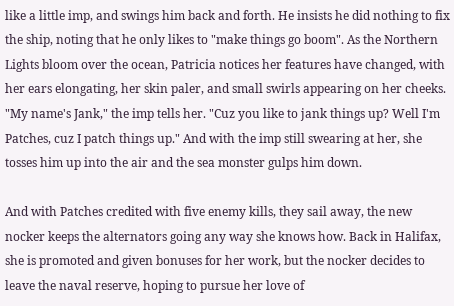like a little imp, and swings him back and forth. He insists he did nothing to fix the ship, noting that he only likes to "make things go boom". As the Northern Lights bloom over the ocean, Patricia notices her features have changed, with her ears elongating, her skin paler, and small swirls appearing on her cheeks. "My name's Jank," the imp tells her. "Cuz you like to jank things up? Well I'm Patches, cuz I patch things up." And with the imp still swearing at her, she tosses him up into the air and the sea monster gulps him down.

And with Patches credited with five enemy kills, they sail away, the new nocker keeps the alternators going any way she knows how. Back in Halifax, she is promoted and given bonuses for her work, but the nocker decides to leave the naval reserve, hoping to pursue her love of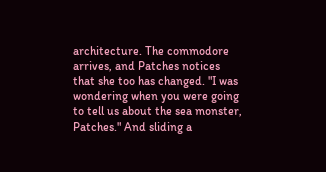architecture. The commodore arrives, and Patches notices that she too has changed. "I was wondering when you were going to tell us about the sea monster, Patches." And sliding a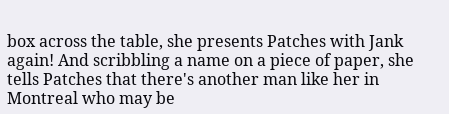box across the table, she presents Patches with Jank again! And scribbling a name on a piece of paper, she tells Patches that there's another man like her in Montreal who may be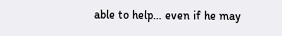able to help… even if he may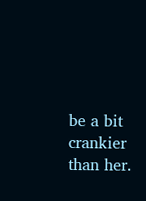be a bit crankier than her.